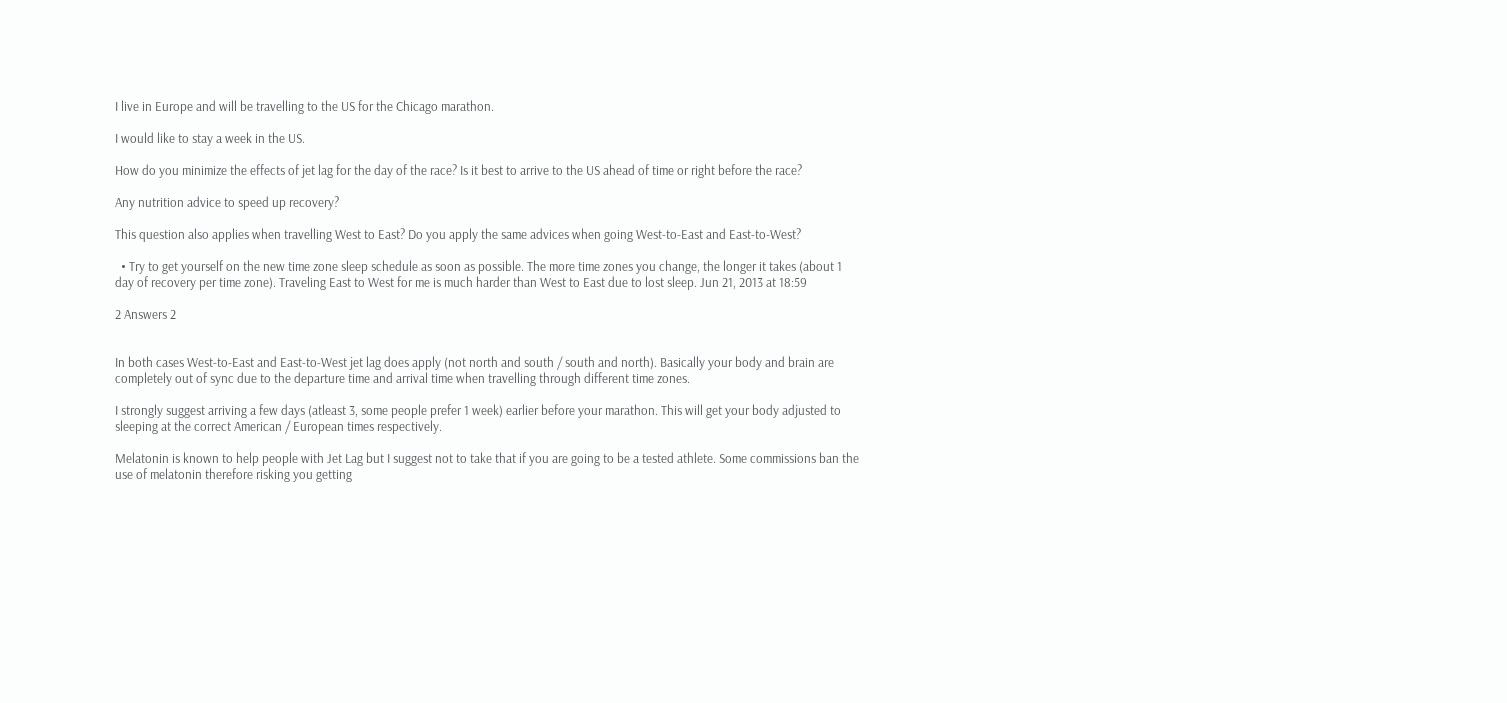I live in Europe and will be travelling to the US for the Chicago marathon.

I would like to stay a week in the US.

How do you minimize the effects of jet lag for the day of the race? Is it best to arrive to the US ahead of time or right before the race?

Any nutrition advice to speed up recovery?

This question also applies when travelling West to East? Do you apply the same advices when going West-to-East and East-to-West?

  • Try to get yourself on the new time zone sleep schedule as soon as possible. The more time zones you change, the longer it takes (about 1 day of recovery per time zone). Traveling East to West for me is much harder than West to East due to lost sleep. Jun 21, 2013 at 18:59

2 Answers 2


In both cases West-to-East and East-to-West jet lag does apply (not north and south / south and north). Basically your body and brain are completely out of sync due to the departure time and arrival time when travelling through different time zones.

I strongly suggest arriving a few days (atleast 3, some people prefer 1 week) earlier before your marathon. This will get your body adjusted to sleeping at the correct American / European times respectively.

Melatonin is known to help people with Jet Lag but I suggest not to take that if you are going to be a tested athlete. Some commissions ban the use of melatonin therefore risking you getting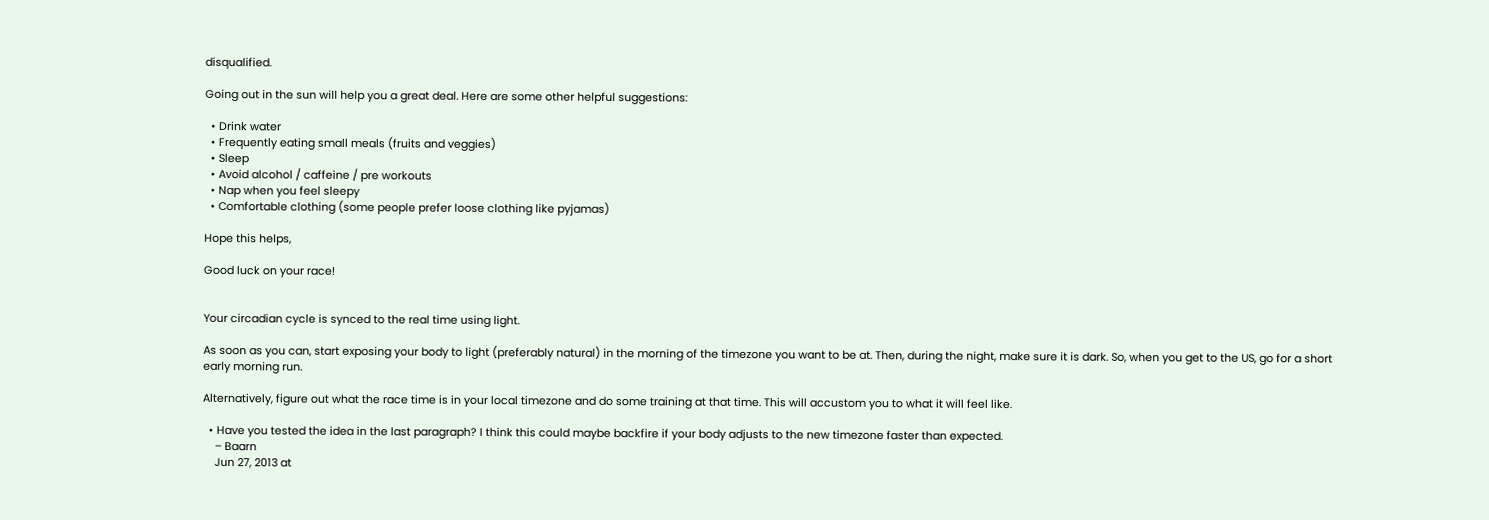disqualified.

Going out in the sun will help you a great deal. Here are some other helpful suggestions:

  • Drink water
  • Frequently eating small meals (fruits and veggies)
  • Sleep
  • Avoid alcohol / caffeine / pre workouts
  • Nap when you feel sleepy
  • Comfortable clothing (some people prefer loose clothing like pyjamas)

Hope this helps,

Good luck on your race!


Your circadian cycle is synced to the real time using light.

As soon as you can, start exposing your body to light (preferably natural) in the morning of the timezone you want to be at. Then, during the night, make sure it is dark. So, when you get to the US, go for a short early morning run.

Alternatively, figure out what the race time is in your local timezone and do some training at that time. This will accustom you to what it will feel like.

  • Have you tested the idea in the last paragraph? I think this could maybe backfire if your body adjusts to the new timezone faster than expected.
    – Baarn
    Jun 27, 2013 at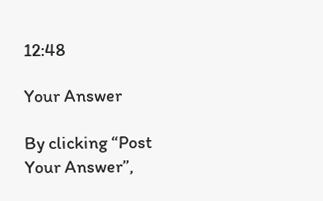12:48

Your Answer

By clicking “Post Your Answer”,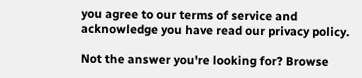you agree to our terms of service and acknowledge you have read our privacy policy.

Not the answer you're looking for? Browse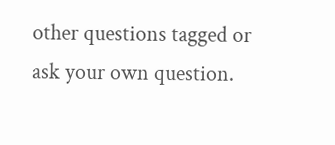other questions tagged or ask your own question.